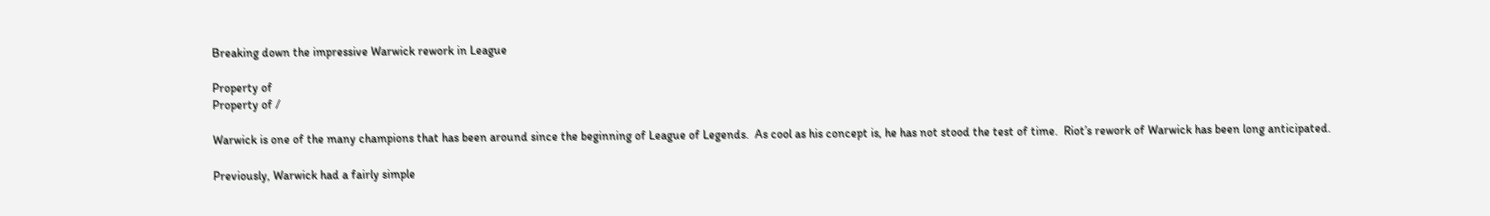Breaking down the impressive Warwick rework in League

Property of
Property of /

Warwick is one of the many champions that has been around since the beginning of League of Legends.  As cool as his concept is, he has not stood the test of time.  Riot’s rework of Warwick has been long anticipated.

Previously, Warwick had a fairly simple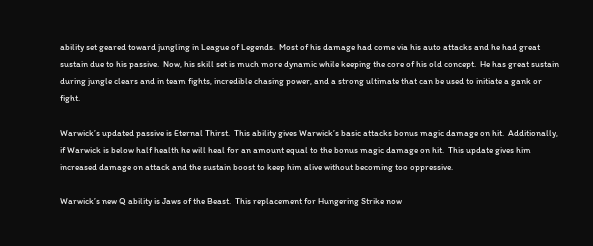ability set geared toward jungling in League of Legends.  Most of his damage had come via his auto attacks and he had great sustain due to his passive.  Now, his skill set is much more dynamic while keeping the core of his old concept.  He has great sustain during jungle clears and in team fights, incredible chasing power, and a strong ultimate that can be used to initiate a gank or fight.

Warwick’s updated passive is Eternal Thirst.  This ability gives Warwick’s basic attacks bonus magic damage on hit.  Additionally, if Warwick is below half health he will heal for an amount equal to the bonus magic damage on hit.  This update gives him increased damage on attack and the sustain boost to keep him alive without becoming too oppressive.

Warwick’s new Q ability is Jaws of the Beast.  This replacement for Hungering Strike now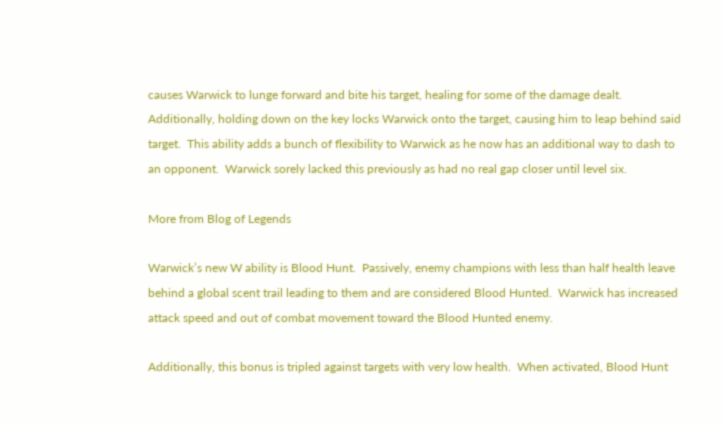causes Warwick to lunge forward and bite his target, healing for some of the damage dealt.  Additionally, holding down on the key locks Warwick onto the target, causing him to leap behind said target.  This ability adds a bunch of flexibility to Warwick as he now has an additional way to dash to an opponent.  Warwick sorely lacked this previously as had no real gap closer until level six.

More from Blog of Legends

Warwick’s new W ability is Blood Hunt.  Passively, enemy champions with less than half health leave behind a global scent trail leading to them and are considered Blood Hunted.  Warwick has increased attack speed and out of combat movement toward the Blood Hunted enemy.

Additionally, this bonus is tripled against targets with very low health.  When activated, Blood Hunt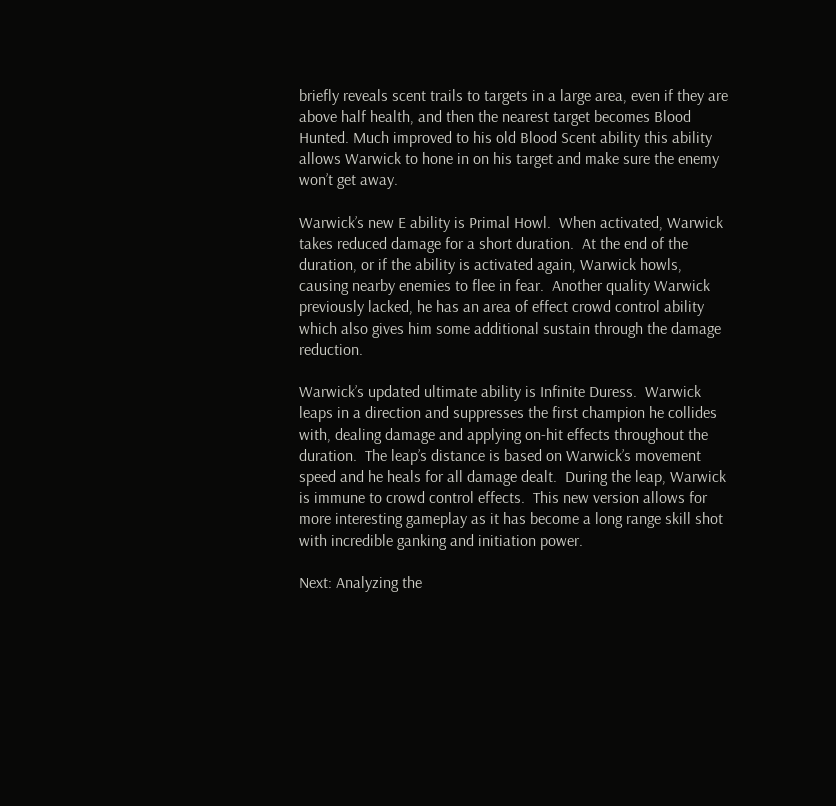briefly reveals scent trails to targets in a large area, even if they are above half health, and then the nearest target becomes Blood Hunted. Much improved to his old Blood Scent ability this ability allows Warwick to hone in on his target and make sure the enemy won’t get away.

Warwick’s new E ability is Primal Howl.  When activated, Warwick takes reduced damage for a short duration.  At the end of the duration, or if the ability is activated again, Warwick howls, causing nearby enemies to flee in fear.  Another quality Warwick previously lacked, he has an area of effect crowd control ability which also gives him some additional sustain through the damage reduction.

Warwick’s updated ultimate ability is Infinite Duress.  Warwick leaps in a direction and suppresses the first champion he collides with, dealing damage and applying on-hit effects throughout the duration.  The leap’s distance is based on Warwick’s movement speed and he heals for all damage dealt.  During the leap, Warwick is immune to crowd control effects.  This new version allows for more interesting gameplay as it has become a long range skill shot with incredible ganking and initiation power.

Next: Analyzing the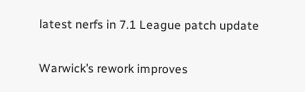latest nerfs in 7.1 League patch update

Warwick’s rework improves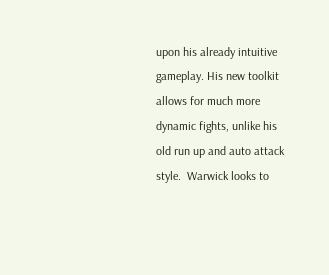upon his already intuitive gameplay. His new toolkit allows for much more dynamic fights, unlike his old run up and auto attack style.  Warwick looks to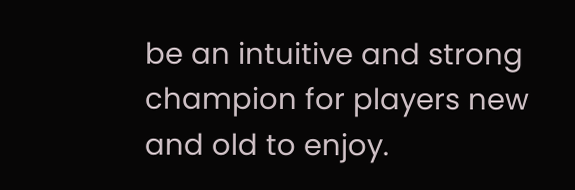be an intuitive and strong champion for players new and old to enjoy.